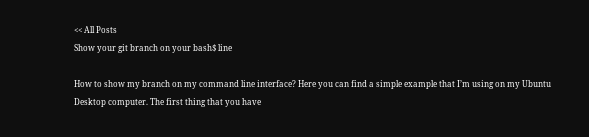<< All Posts
Show your git branch on your bash$ line

How to show my branch on my command line interface? Here you can find a simple example that I’m using on my Ubuntu Desktop computer. The first thing that you have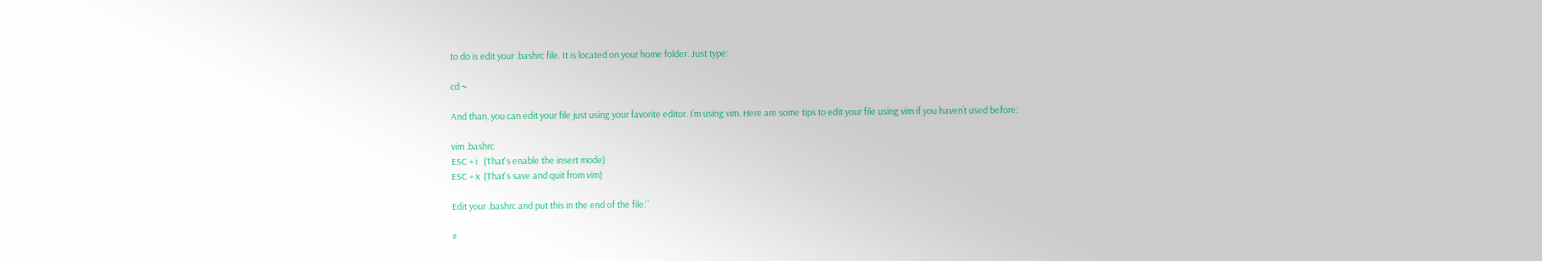to do is edit your .bashrc file. It is located on your home folder. Just type:

cd ~

And than, you can edit your file just using your favorite editor. I’m using vim. Here are some tips to edit your file using vim if you haven’t used before:

vim .bashrc
ESC + i   (That's enable the insert mode)
ESC + x  (That's save and quit from vim)

Edit your .bashrc and put this in the end of the file:``

#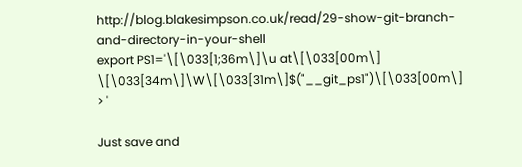http://blog.blakesimpson.co.uk/read/29-show-git-branch-and-directory-in-your-shell
export PS1='\[\033[1;36m\]\u at\[\033[00m\] \[\033[34m\]\W\[\033[31m\]$("__git_ps1")\[\033[00m\] > '

Just save and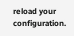reload your configuration.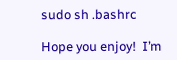sudo sh .bashrc

Hope you enjoy!  I’m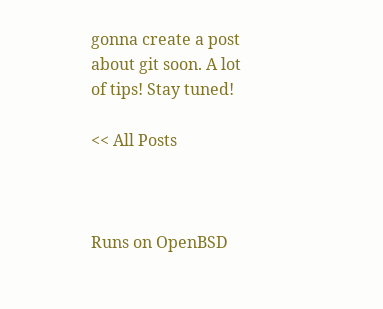gonna create a post about git soon. A lot of tips! Stay tuned!

<< All Posts



Runs on OpenBSD